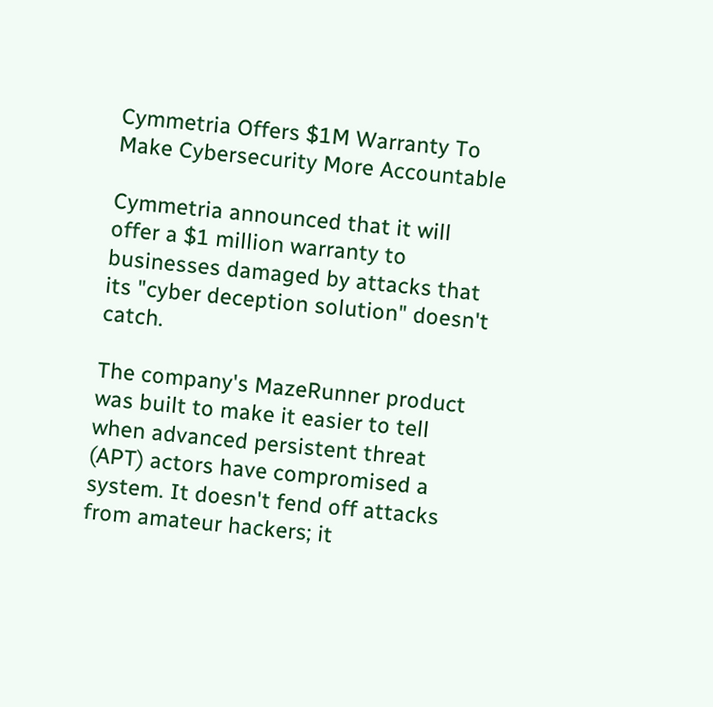Cymmetria Offers $1M Warranty To Make Cybersecurity More Accountable

Cymmetria announced that it will offer a $1 million warranty to businesses damaged by attacks that its "cyber deception solution" doesn't catch.

The company's MazeRunner product was built to make it easier to tell when advanced persistent threat (APT) actors have compromised a system. It doesn't fend off attacks from amateur hackers; it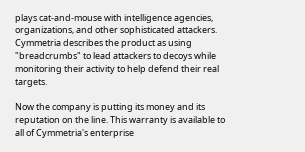plays cat-and-mouse with intelligence agencies, organizations, and other sophisticated attackers. Cymmetria describes the product as using "breadcrumbs" to lead attackers to decoys while monitoring their activity to help defend their real targets.

Now the company is putting its money and its reputation on the line. This warranty is available to all of Cymmetria's enterprise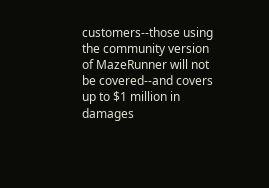customers--those using the community version of MazeRunner will not be covered--and covers up to $1 million in damages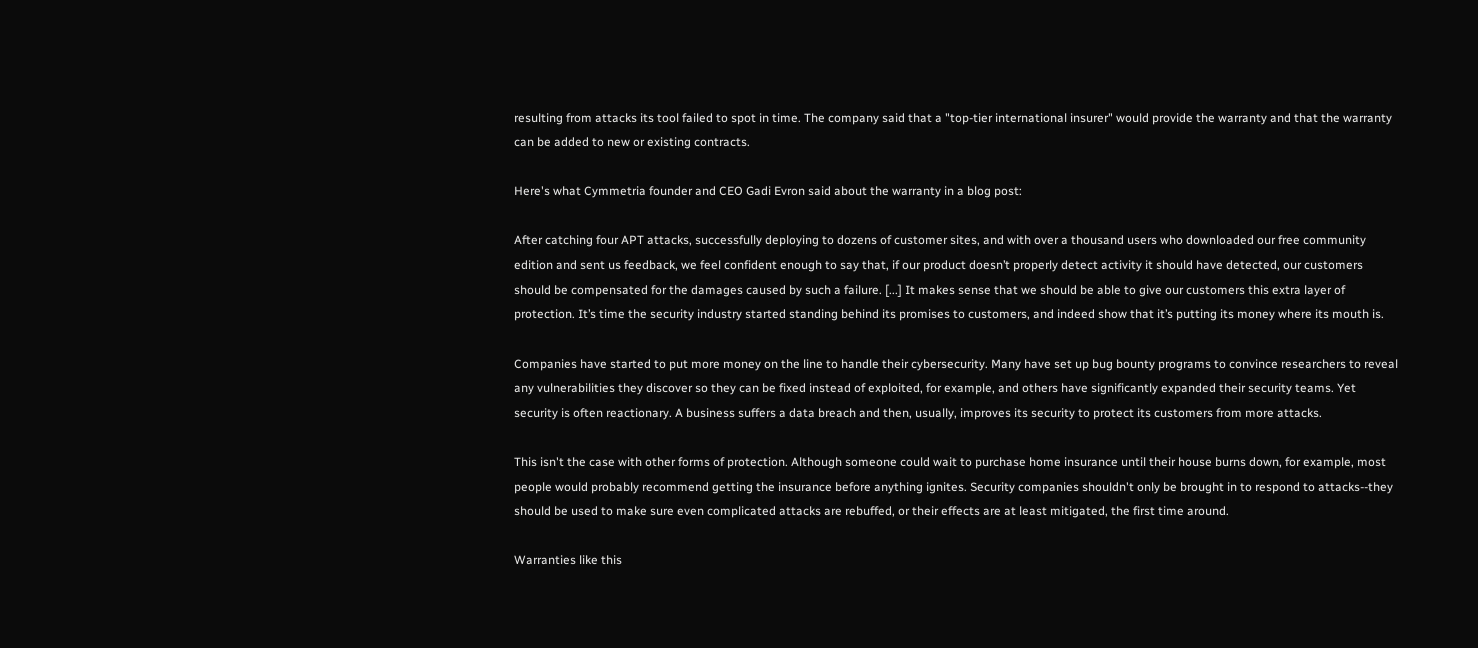resulting from attacks its tool failed to spot in time. The company said that a "top-tier international insurer" would provide the warranty and that the warranty can be added to new or existing contracts.

Here's what Cymmetria founder and CEO Gadi Evron said about the warranty in a blog post:

After catching four APT attacks, successfully deploying to dozens of customer sites, and with over a thousand users who downloaded our free community edition and sent us feedback, we feel confident enough to say that, if our product doesn’t properly detect activity it should have detected, our customers should be compensated for the damages caused by such a failure. [...] It makes sense that we should be able to give our customers this extra layer of protection. It’s time the security industry started standing behind its promises to customers, and indeed show that it’s putting its money where its mouth is.

Companies have started to put more money on the line to handle their cybersecurity. Many have set up bug bounty programs to convince researchers to reveal any vulnerabilities they discover so they can be fixed instead of exploited, for example, and others have significantly expanded their security teams. Yet security is often reactionary. A business suffers a data breach and then, usually, improves its security to protect its customers from more attacks.

This isn't the case with other forms of protection. Although someone could wait to purchase home insurance until their house burns down, for example, most people would probably recommend getting the insurance before anything ignites. Security companies shouldn't only be brought in to respond to attacks--they should be used to make sure even complicated attacks are rebuffed, or their effects are at least mitigated, the first time around.

Warranties like this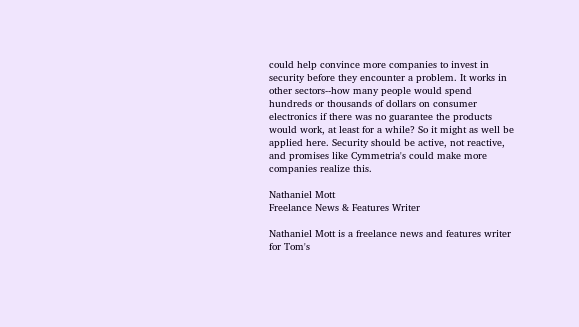could help convince more companies to invest in security before they encounter a problem. It works in other sectors--how many people would spend hundreds or thousands of dollars on consumer electronics if there was no guarantee the products would work, at least for a while? So it might as well be applied here. Security should be active, not reactive, and promises like Cymmetria's could make more companies realize this.

Nathaniel Mott
Freelance News & Features Writer

Nathaniel Mott is a freelance news and features writer for Tom's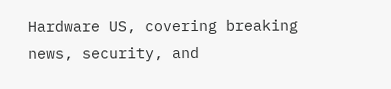Hardware US, covering breaking news, security, and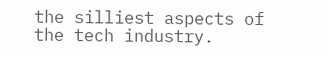the silliest aspects of the tech industry.